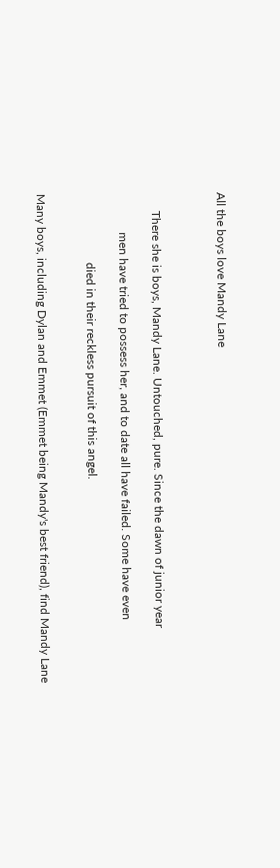All the boys love Mandy Lane



      There she is boys, Mandy Lane. Untouched, pure. Since the dawn of junior year

             men have tried to possess her, and to date all have failed. Some have even

                       died in their reckless pursuit of this angel.


Many boys, including Dylan and Emmet (Emmet being Mandy's best friend), find Mandy Lane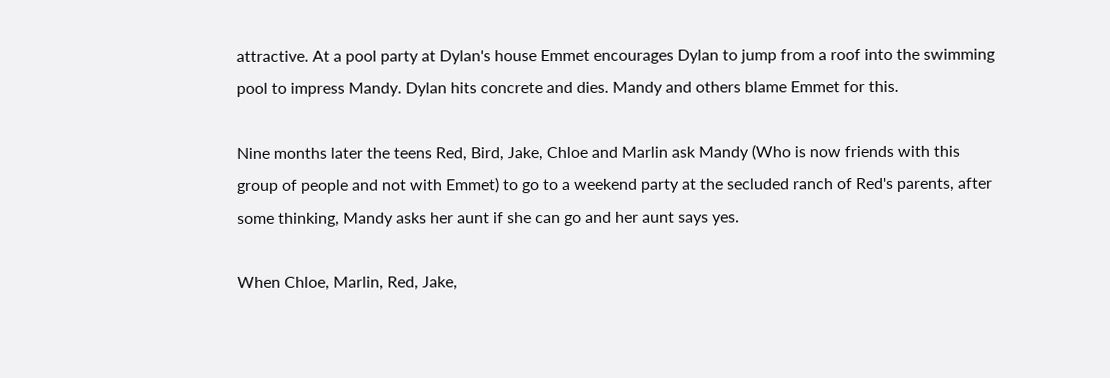attractive. At a pool party at Dylan's house Emmet encourages Dylan to jump from a roof into the swimming pool to impress Mandy. Dylan hits concrete and dies. Mandy and others blame Emmet for this.

Nine months later the teens Red, Bird, Jake, Chloe and Marlin ask Mandy (Who is now friends with this group of people and not with Emmet) to go to a weekend party at the secluded ranch of Red's parents, after some thinking, Mandy asks her aunt if she can go and her aunt says yes.

When Chloe, Marlin, Red, Jake,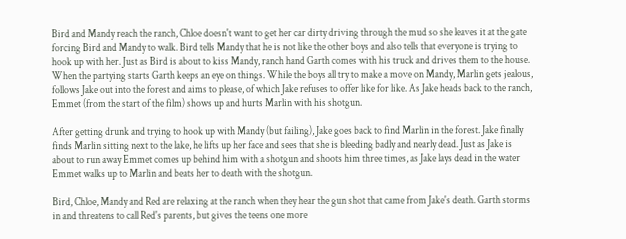Bird and Mandy reach the ranch, Chloe doesn't want to get her car dirty driving through the mud so she leaves it at the gate forcing Bird and Mandy to walk. Bird tells Mandy that he is not like the other boys and also tells that everyone is trying to hook up with her. Just as Bird is about to kiss Mandy, ranch hand Garth comes with his truck and drives them to the house. When the partying starts Garth keeps an eye on things. While the boys all try to make a move on Mandy, Marlin gets jealous, follows Jake out into the forest and aims to please, of which Jake refuses to offer like for like. As Jake heads back to the ranch, Emmet (from the start of the film) shows up and hurts Marlin with his shotgun.

After getting drunk and trying to hook up with Mandy (but failing), Jake goes back to find Marlin in the forest. Jake finally finds Marlin sitting next to the lake, he lifts up her face and sees that she is bleeding badly and nearly dead. Just as Jake is about to run away Emmet comes up behind him with a shotgun and shoots him three times, as Jake lays dead in the water Emmet walks up to Marlin and beats her to death with the shotgun.

Bird, Chloe, Mandy and Red are relaxing at the ranch when they hear the gun shot that came from Jake's death. Garth storms in and threatens to call Red's parents, but gives the teens one more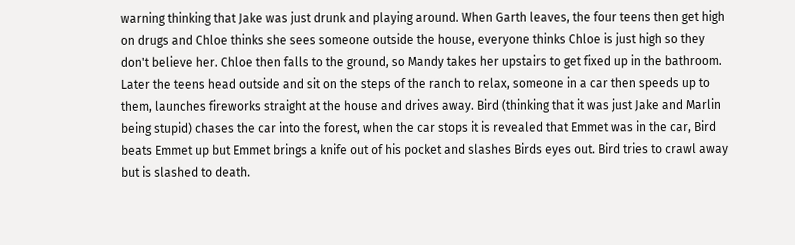warning thinking that Jake was just drunk and playing around. When Garth leaves, the four teens then get high on drugs and Chloe thinks she sees someone outside the house, everyone thinks Chloe is just high so they don't believe her. Chloe then falls to the ground, so Mandy takes her upstairs to get fixed up in the bathroom.  Later the teens head outside and sit on the steps of the ranch to relax, someone in a car then speeds up to them, launches fireworks straight at the house and drives away. Bird (thinking that it was just Jake and Marlin being stupid) chases the car into the forest, when the car stops it is revealed that Emmet was in the car, Bird beats Emmet up but Emmet brings a knife out of his pocket and slashes Birds eyes out. Bird tries to crawl away but is slashed to death.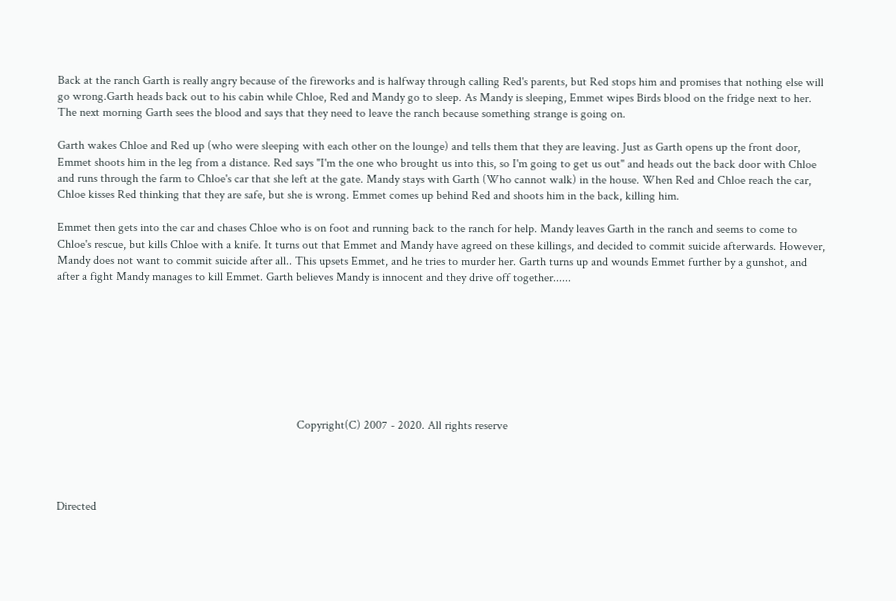Back at the ranch Garth is really angry because of the fireworks and is halfway through calling Red's parents, but Red stops him and promises that nothing else will go wrong.Garth heads back out to his cabin while Chloe, Red and Mandy go to sleep. As Mandy is sleeping, Emmet wipes Birds blood on the fridge next to her. The next morning Garth sees the blood and says that they need to leave the ranch because something strange is going on.

Garth wakes Chloe and Red up (who were sleeping with each other on the lounge) and tells them that they are leaving. Just as Garth opens up the front door, Emmet shoots him in the leg from a distance. Red says "I'm the one who brought us into this, so I'm going to get us out" and heads out the back door with Chloe and runs through the farm to Chloe's car that she left at the gate. Mandy stays with Garth (Who cannot walk) in the house. When Red and Chloe reach the car, Chloe kisses Red thinking that they are safe, but she is wrong. Emmet comes up behind Red and shoots him in the back, killing him.

Emmet then gets into the car and chases Chloe who is on foot and running back to the ranch for help. Mandy leaves Garth in the ranch and seems to come to Chloe's rescue, but kills Chloe with a knife. It turns out that Emmet and Mandy have agreed on these killings, and decided to commit suicide afterwards. However, Mandy does not want to commit suicide after all.. This upsets Emmet, and he tries to murder her. Garth turns up and wounds Emmet further by a gunshot, and after a fight Mandy manages to kill Emmet. Garth believes Mandy is innocent and they drive off together......








                                                                                Copyright(C) 2007 - 2020. All rights reserve




Directed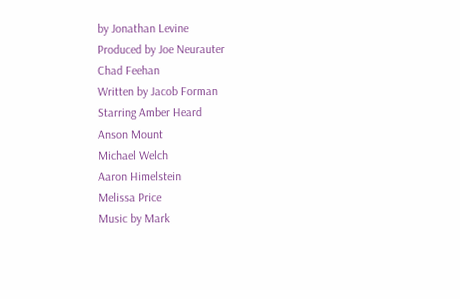by Jonathan Levine
Produced by Joe Neurauter
Chad Feehan
Written by Jacob Forman
Starring Amber Heard
Anson Mount
Michael Welch
Aaron Himelstein
Melissa Price
Music by Mark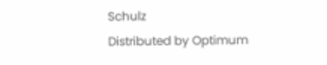Schulz
Distributed by Optimum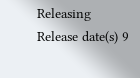Releasing
Release date(s) 9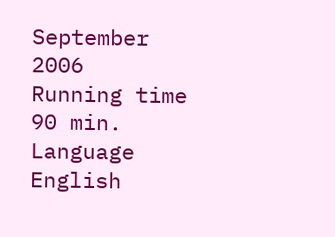September 2006
Running time 90 min.
Language English